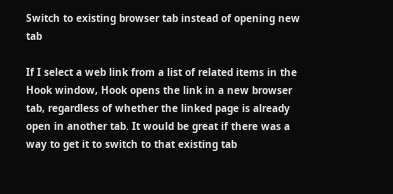Switch to existing browser tab instead of opening new tab

If I select a web link from a list of related items in the Hook window, Hook opens the link in a new browser tab, regardless of whether the linked page is already open in another tab. It would be great if there was a way to get it to switch to that existing tab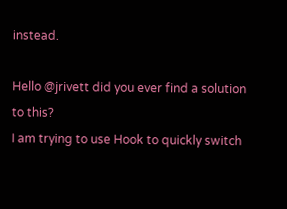instead.

Hello @jrivett did you ever find a solution to this?
I am trying to use Hook to quickly switch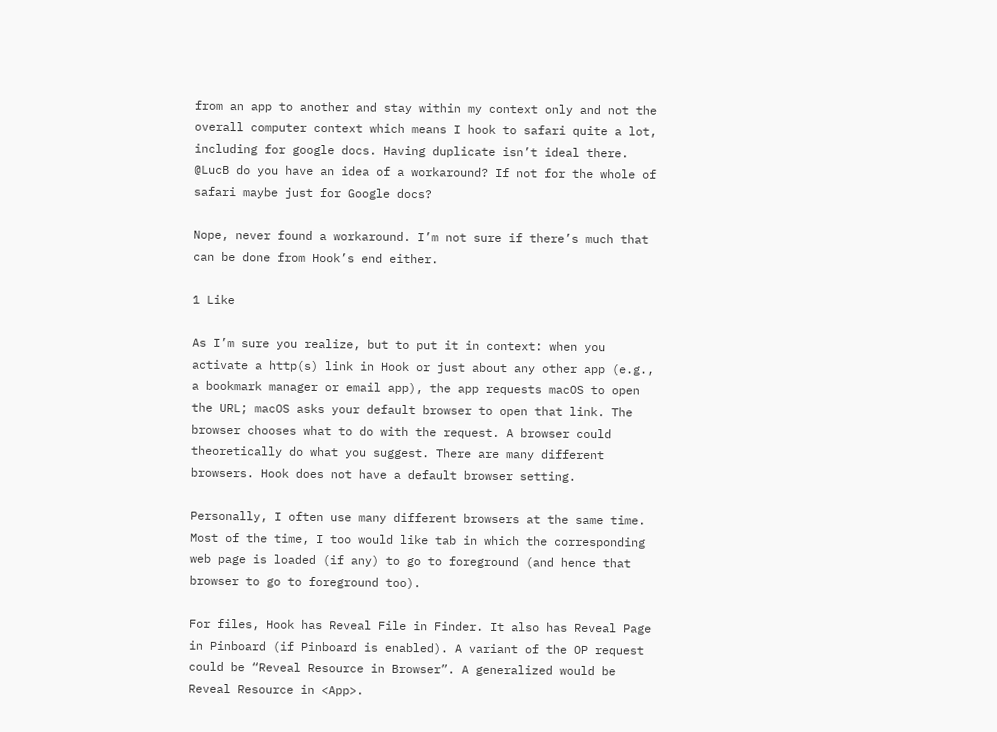from an app to another and stay within my context only and not the overall computer context which means I hook to safari quite a lot, including for google docs. Having duplicate isn’t ideal there.
@LucB do you have an idea of a workaround? If not for the whole of safari maybe just for Google docs?

Nope, never found a workaround. I’m not sure if there’s much that can be done from Hook’s end either.

1 Like

As I’m sure you realize, but to put it in context: when you activate a http(s) link in Hook or just about any other app (e.g., a bookmark manager or email app), the app requests macOS to open the URL; macOS asks your default browser to open that link. The browser chooses what to do with the request. A browser could theoretically do what you suggest. There are many different browsers. Hook does not have a default browser setting.

Personally, I often use many different browsers at the same time. Most of the time, I too would like tab in which the corresponding web page is loaded (if any) to go to foreground (and hence that browser to go to foreground too).

For files, Hook has Reveal File in Finder. It also has Reveal Page in Pinboard (if Pinboard is enabled). A variant of the OP request could be “Reveal Resource in Browser”. A generalized would be Reveal Resource in <App>.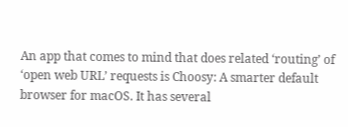An app that comes to mind that does related ‘routing’ of ‘open web URL’ requests is Choosy: A smarter default browser for macOS. It has several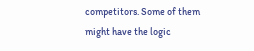competitors. Some of them might have the logic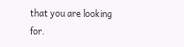that you are looking for.